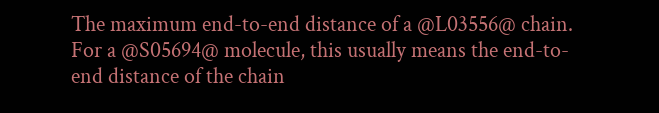The maximum end-to-end distance of a @L03556@ chain. For a @S05694@ molecule, this usually means the end-to-end distance of the chain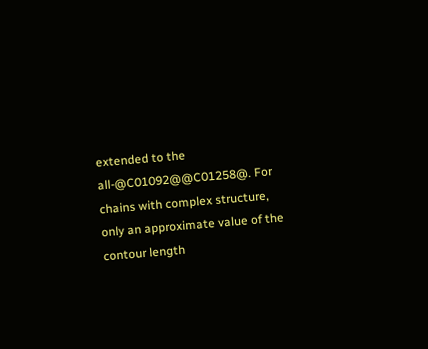extended to the all-@C01092@@C01258@. For chains with complex structure, only an approximate value of the contour length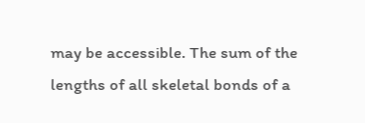may be accessible. The sum of the lengths of all skeletal bonds of a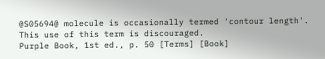@S05694@ molecule is occasionally termed 'contour length'. This use of this term is discouraged.
Purple Book, 1st ed., p. 50 [Terms] [Book]